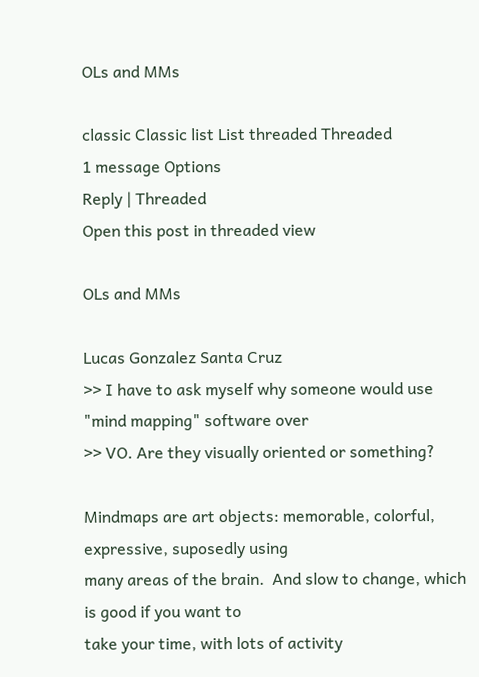OLs and MMs

classic Classic list List threaded Threaded
1 message Options
Reply | Threaded
Open this post in threaded view

OLs and MMs

Lucas Gonzalez Santa Cruz
>> I have to ask myself why someone would use "mind mapping" software over
>> VO. Are they visually oriented or something?

Mindmaps are art objects: memorable, colorful, expressive, suposedly using
many areas of the brain.  And slow to change, which is good if you want to
take your time, with lots of activity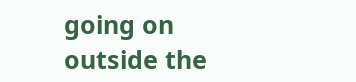going on outside the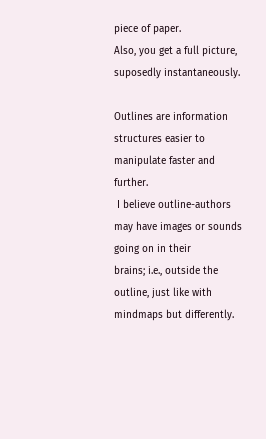piece of paper.
Also, you get a full picture, suposedly instantaneously.

Outlines are information structures easier to manipulate faster and further.
 I believe outline-authors may have images or sounds going on in their
brains; i.e., outside the outline, just like with mindmaps but differently.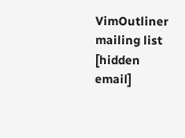VimOutliner mailing list
[hidden email]